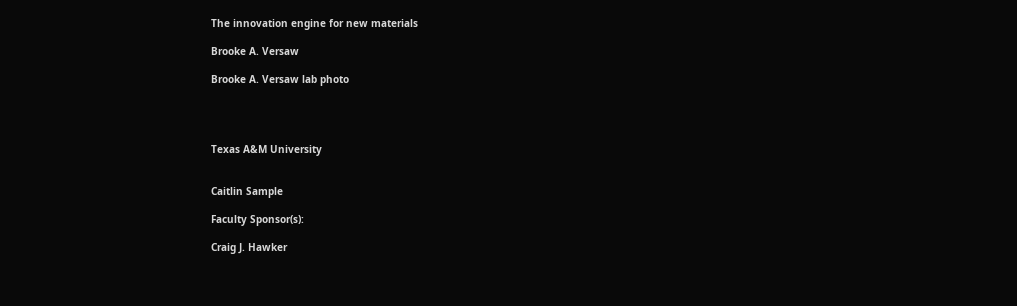The innovation engine for new materials

Brooke A. Versaw

Brooke A. Versaw lab photo




Texas A&M University


Caitlin Sample

Faculty Sponsor(s):

Craig J. Hawker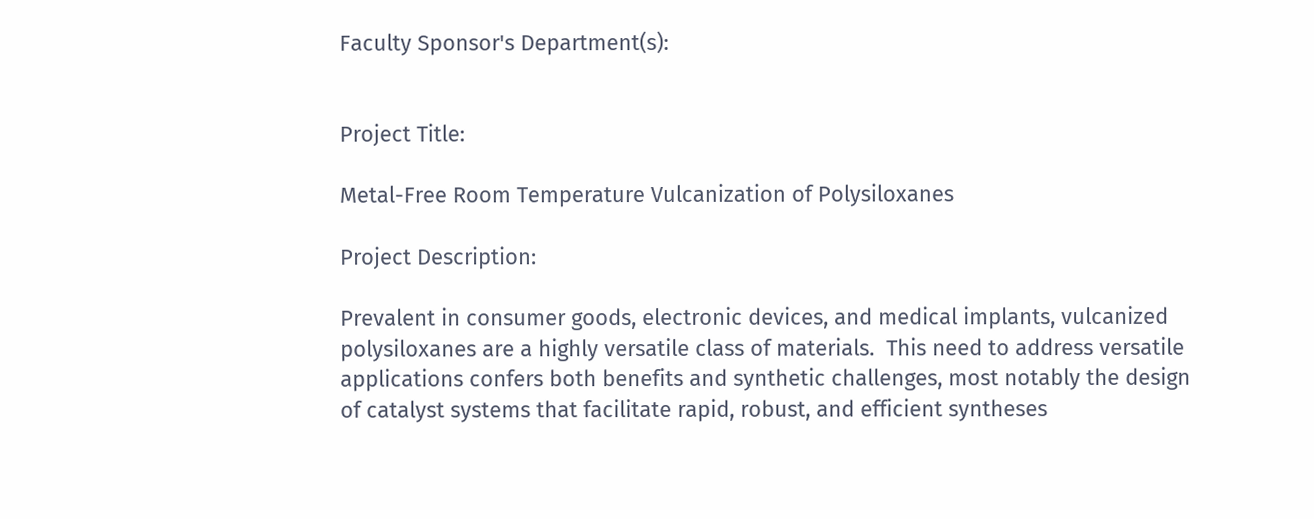Faculty Sponsor's Department(s):


Project Title:

Metal-Free Room Temperature Vulcanization of Polysiloxanes

Project Description:

Prevalent in consumer goods, electronic devices, and medical implants, vulcanized polysiloxanes are a highly versatile class of materials.  This need to address versatile applications confers both benefits and synthetic challenges, most notably the design of catalyst systems that facilitate rapid, robust, and efficient syntheses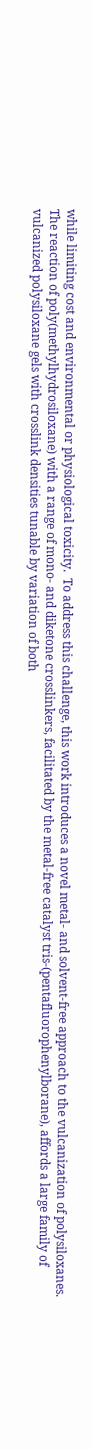while limiting cost and environmental or physiological toxicity.  To address this challenge, this work introduces a novel metal- and solvent-free approach to the vulcanization of polysiloxanes.  The reaction of poly(methylhydrosiloxane) with a range of mono- and diketone crosslinkers, facilitated by the metal-free catalyst tris-(pentafluorophenylborane), affords a large family of vulcanized polysiloxane gels with crosslink densities tunable by variation of both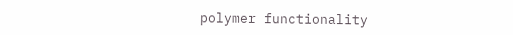polymer functionality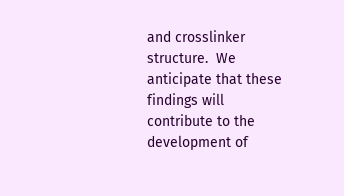and crosslinker structure.  We anticipate that these findings will contribute to the development of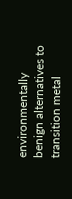environmentally benign alternatives to transition metal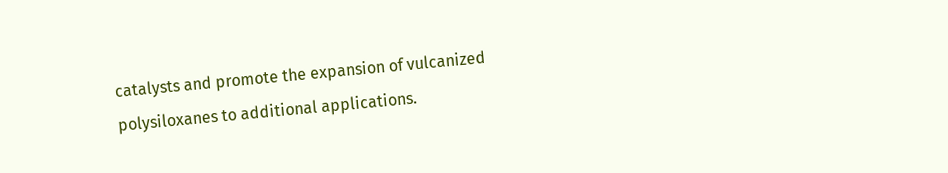catalysts and promote the expansion of vulcanized polysiloxanes to additional applications.